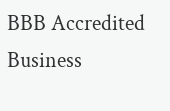BBB Accredited Business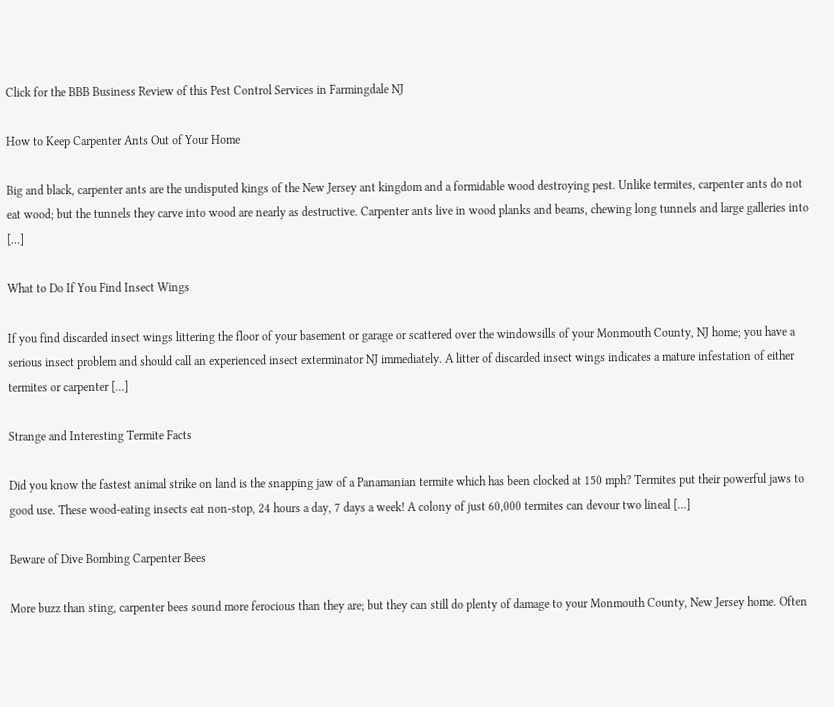Click for the BBB Business Review of this Pest Control Services in Farmingdale NJ

How to Keep Carpenter Ants Out of Your Home

Big and black, carpenter ants are the undisputed kings of the New Jersey ant kingdom and a formidable wood destroying pest. Unlike termites, carpenter ants do not eat wood; but the tunnels they carve into wood are nearly as destructive. Carpenter ants live in wood planks and beams, chewing long tunnels and large galleries into […]

What to Do If You Find Insect Wings

If you find discarded insect wings littering the floor of your basement or garage or scattered over the windowsills of your Monmouth County, NJ home; you have a serious insect problem and should call an experienced insect exterminator NJ immediately. A litter of discarded insect wings indicates a mature infestation of either termites or carpenter […]

Strange and Interesting Termite Facts

Did you know the fastest animal strike on land is the snapping jaw of a Panamanian termite which has been clocked at 150 mph? Termites put their powerful jaws to good use. These wood-eating insects eat non-stop, 24 hours a day, 7 days a week! A colony of just 60,000 termites can devour two lineal […]

Beware of Dive Bombing Carpenter Bees

More buzz than sting, carpenter bees sound more ferocious than they are; but they can still do plenty of damage to your Monmouth County, New Jersey home. Often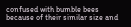confused with bumble bees because of their similar size and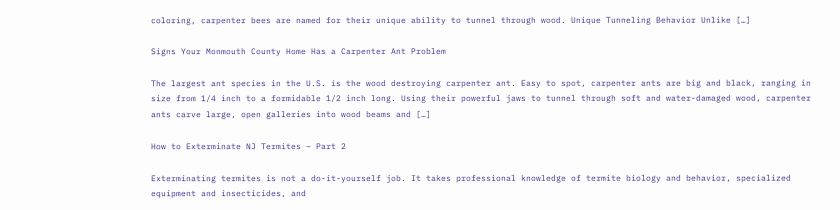coloring, carpenter bees are named for their unique ability to tunnel through wood. Unique Tunneling Behavior Unlike […]

Signs Your Monmouth County Home Has a Carpenter Ant Problem

The largest ant species in the U.S. is the wood destroying carpenter ant. Easy to spot, carpenter ants are big and black, ranging in size from 1/4 inch to a formidable 1/2 inch long. Using their powerful jaws to tunnel through soft and water-damaged wood, carpenter ants carve large, open galleries into wood beams and […]

How to Exterminate NJ Termites – Part 2

Exterminating termites is not a do-it-yourself job. It takes professional knowledge of termite biology and behavior, specialized equipment and insecticides, and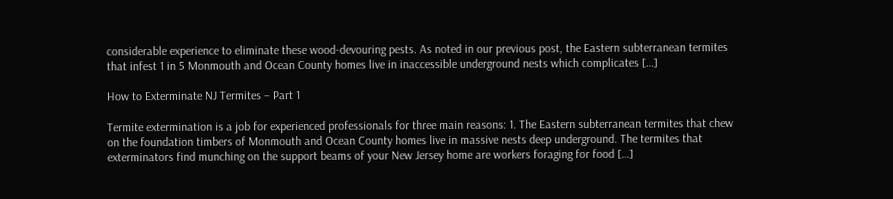considerable experience to eliminate these wood-devouring pests. As noted in our previous post, the Eastern subterranean termites that infest 1 in 5 Monmouth and Ocean County homes live in inaccessible underground nests which complicates […]

How to Exterminate NJ Termites – Part 1

Termite extermination is a job for experienced professionals for three main reasons: 1. The Eastern subterranean termites that chew on the foundation timbers of Monmouth and Ocean County homes live in massive nests deep underground. The termites that exterminators find munching on the support beams of your New Jersey home are workers foraging for food […]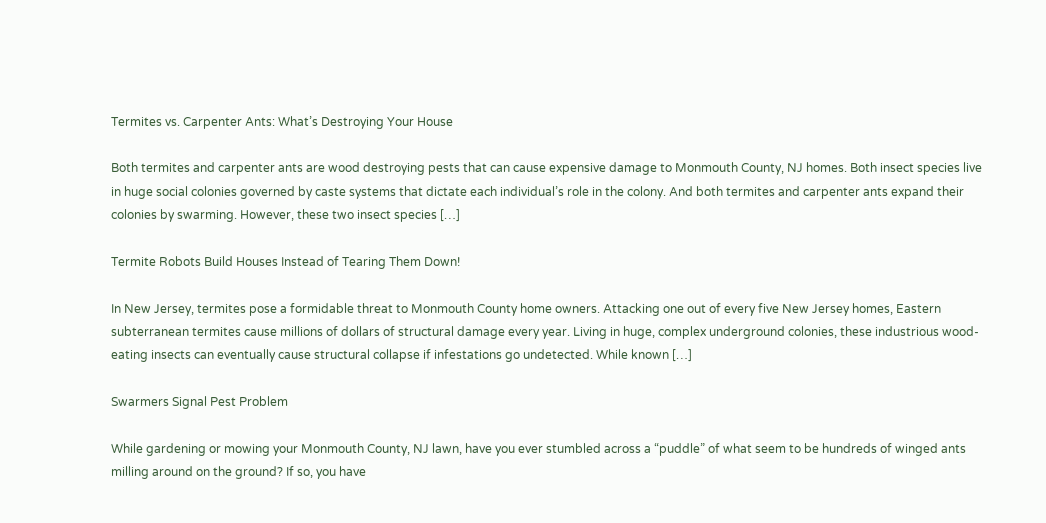Termites vs. Carpenter Ants: What’s Destroying Your House

Both termites and carpenter ants are wood destroying pests that can cause expensive damage to Monmouth County, NJ homes. Both insect species live in huge social colonies governed by caste systems that dictate each individual’s role in the colony. And both termites and carpenter ants expand their colonies by swarming. However, these two insect species […]

Termite Robots Build Houses Instead of Tearing Them Down!

In New Jersey, termites pose a formidable threat to Monmouth County home owners. Attacking one out of every five New Jersey homes, Eastern subterranean termites cause millions of dollars of structural damage every year. Living in huge, complex underground colonies, these industrious wood-eating insects can eventually cause structural collapse if infestations go undetected. While known […]

Swarmers Signal Pest Problem

While gardening or mowing your Monmouth County, NJ lawn, have you ever stumbled across a “puddle” of what seem to be hundreds of winged ants milling around on the ground? If so, you have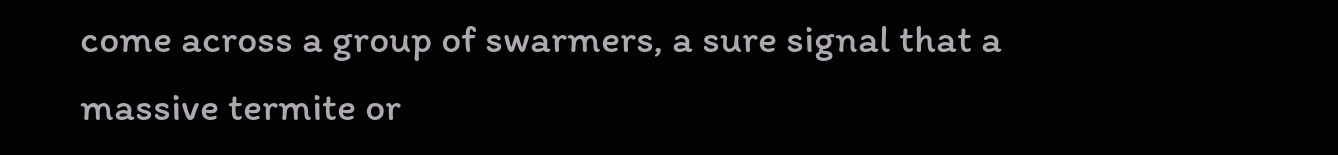come across a group of swarmers, a sure signal that a massive termite or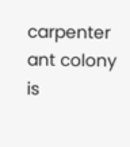carpenter ant colony is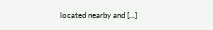located nearby and […]